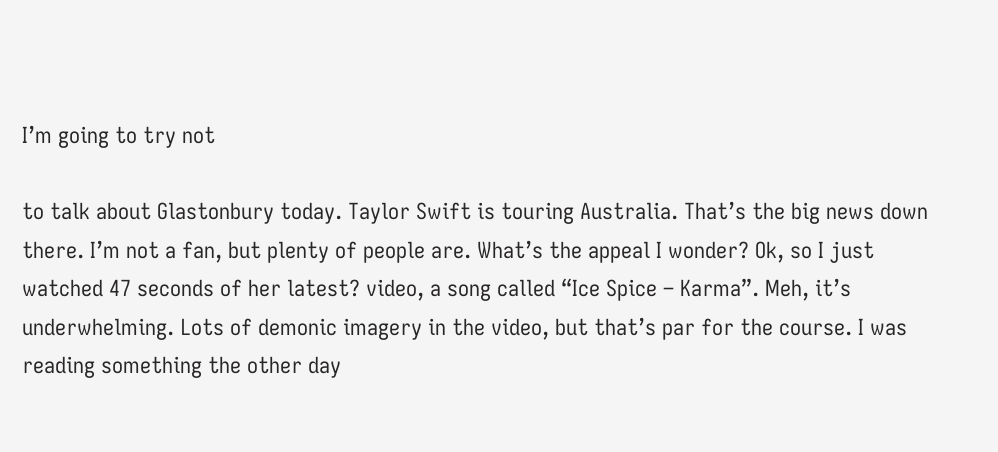I’m going to try not

to talk about Glastonbury today. Taylor Swift is touring Australia. That’s the big news down there. I’m not a fan, but plenty of people are. What’s the appeal I wonder? Ok, so I just watched 47 seconds of her latest? video, a song called “Ice Spice – Karma”. Meh, it’s underwhelming. Lots of demonic imagery in the video, but that’s par for the course. I was reading something the other day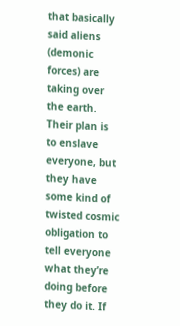that basically said aliens (demonic forces) are taking over the earth. Their plan is to enslave everyone, but they have some kind of twisted cosmic obligation to tell everyone what they’re doing before they do it. If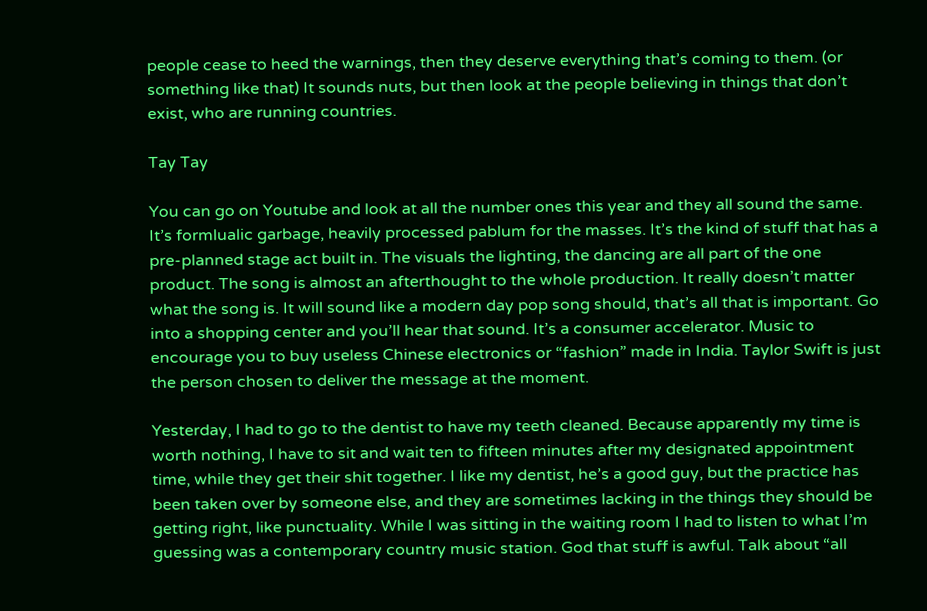people cease to heed the warnings, then they deserve everything that’s coming to them. (or something like that) It sounds nuts, but then look at the people believing in things that don’t exist, who are running countries.

Tay Tay

You can go on Youtube and look at all the number ones this year and they all sound the same. It’s formlualic garbage, heavily processed pablum for the masses. It’s the kind of stuff that has a pre-planned stage act built in. The visuals the lighting, the dancing are all part of the one product. The song is almost an afterthought to the whole production. It really doesn’t matter what the song is. It will sound like a modern day pop song should, that’s all that is important. Go into a shopping center and you’ll hear that sound. It’s a consumer accelerator. Music to encourage you to buy useless Chinese electronics or “fashion” made in India. Taylor Swift is just the person chosen to deliver the message at the moment.

Yesterday, I had to go to the dentist to have my teeth cleaned. Because apparently my time is worth nothing, I have to sit and wait ten to fifteen minutes after my designated appointment time, while they get their shit together. I like my dentist, he’s a good guy, but the practice has been taken over by someone else, and they are sometimes lacking in the things they should be getting right, like punctuality. While I was sitting in the waiting room I had to listen to what I’m guessing was a contemporary country music station. God that stuff is awful. Talk about “all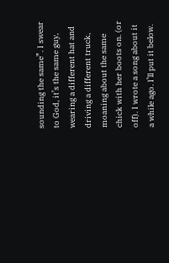sounding the same”. I swear to God, it’s the same guy, wearing a different hat and driving a different truck, moaning about the same chick with her boots on. (or off). I wrote a song about it a while ago. I’ll put it below.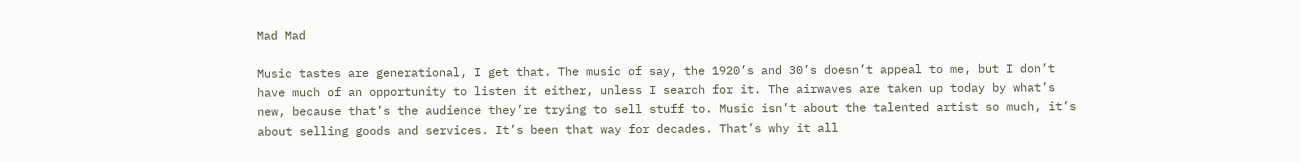Mad Mad

Music tastes are generational, I get that. The music of say, the 1920’s and 30’s doesn’t appeal to me, but I don’t have much of an opportunity to listen it either, unless I search for it. The airwaves are taken up today by what’s new, because that’s the audience they’re trying to sell stuff to. Music isn’t about the talented artist so much, it’s about selling goods and services. It’s been that way for decades. That’s why it all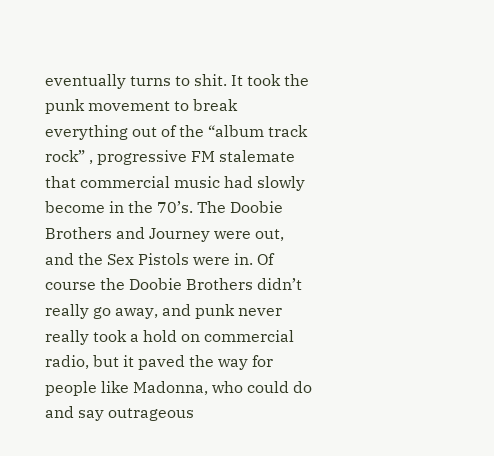eventually turns to shit. It took the punk movement to break everything out of the “album track rock” , progressive FM stalemate that commercial music had slowly become in the 70’s. The Doobie Brothers and Journey were out, and the Sex Pistols were in. Of course the Doobie Brothers didn’t really go away, and punk never really took a hold on commercial radio, but it paved the way for people like Madonna, who could do and say outrageous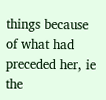things because of what had preceded her, ie the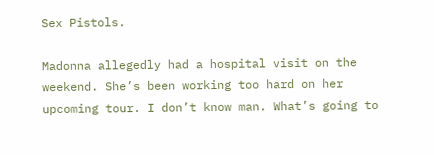Sex Pistols.

Madonna allegedly had a hospital visit on the weekend. She’s been working too hard on her upcoming tour. I don’t know man. What’s going to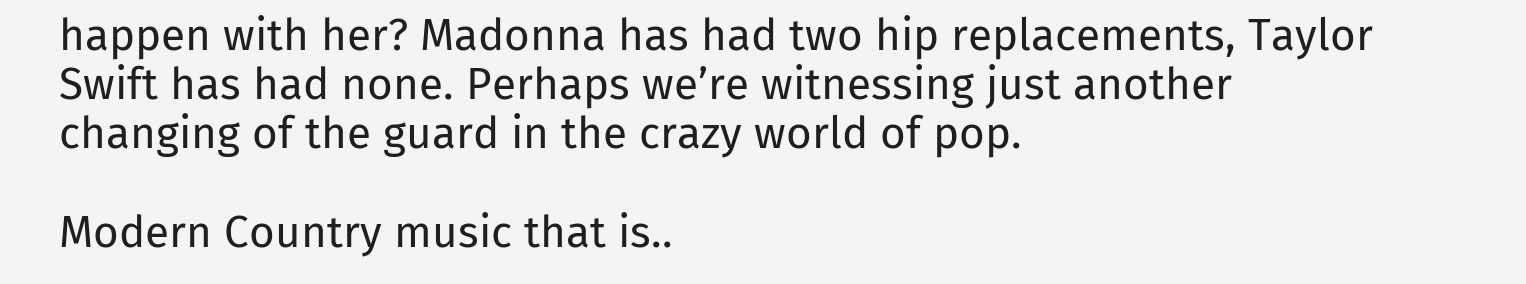happen with her? Madonna has had two hip replacements, Taylor Swift has had none. Perhaps we’re witnessing just another changing of the guard in the crazy world of pop.

Modern Country music that is..